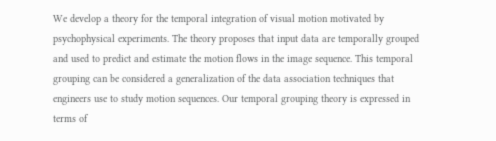We develop a theory for the temporal integration of visual motion motivated by psychophysical experiments. The theory proposes that input data are temporally grouped and used to predict and estimate the motion flows in the image sequence. This temporal grouping can be considered a generalization of the data association techniques that engineers use to study motion sequences. Our temporal grouping theory is expressed in terms of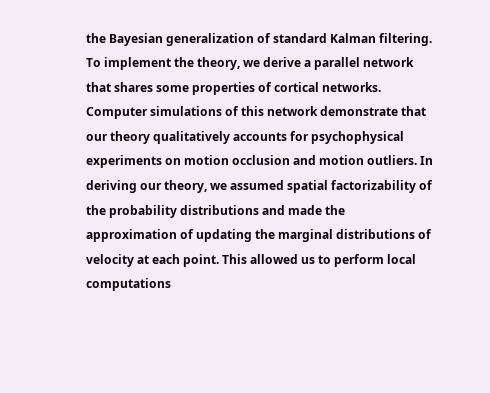the Bayesian generalization of standard Kalman filtering. To implement the theory, we derive a parallel network that shares some properties of cortical networks. Computer simulations of this network demonstrate that our theory qualitatively accounts for psychophysical experiments on motion occlusion and motion outliers. In deriving our theory, we assumed spatial factorizability of the probability distributions and made the approximation of updating the marginal distributions of velocity at each point. This allowed us to perform local computations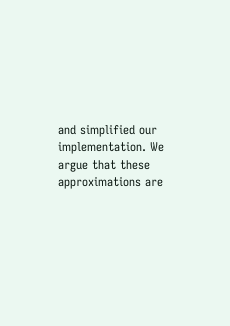and simplified our implementation. We argue that these approximations are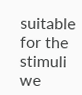suitable for the stimuli we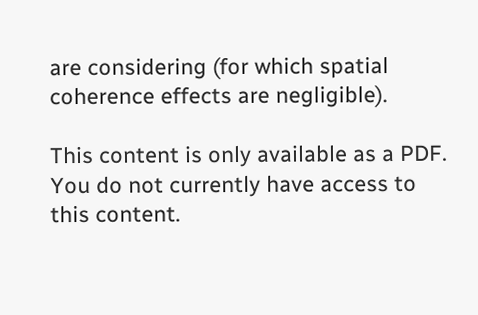are considering (for which spatial coherence effects are negligible).

This content is only available as a PDF.
You do not currently have access to this content.